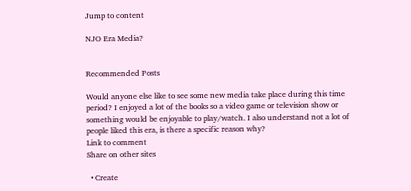Jump to content

NJO Era Media?


Recommended Posts

Would anyone else like to see some new media take place during this time period? I enjoyed a lot of the books so a video game or television show or something would be enjoyable to play/watch. I also understand not a lot of people liked this era, is there a specific reason why?
Link to comment
Share on other sites

  • Create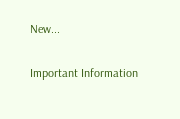New...

Important Information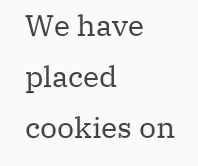We have placed cookies on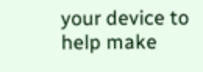your device to help make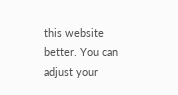this website better. You can adjust your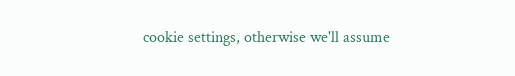cookie settings, otherwise we'll assume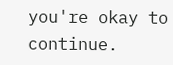you're okay to continue.